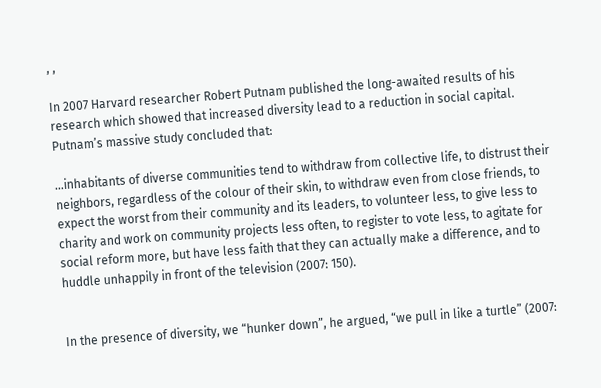, ,

In 2007 Harvard researcher Robert Putnam published the long-awaited results of his research which showed that increased diversity lead to a reduction in social capital. Putnam’s massive study concluded that:

…inhabitants of diverse communities tend to withdraw from collective life, to distrust their neighbors, regardless of the colour of their skin, to withdraw even from close friends, to expect the worst from their community and its leaders, to volunteer less, to give less to charity and work on community projects less often, to register to vote less, to agitate for social reform more, but have less faith that they can actually make a difference, and to huddle unhappily in front of the television (2007: 150).


In the presence of diversity, we “hunker down”, he argued, “we pull in like a turtle” (2007: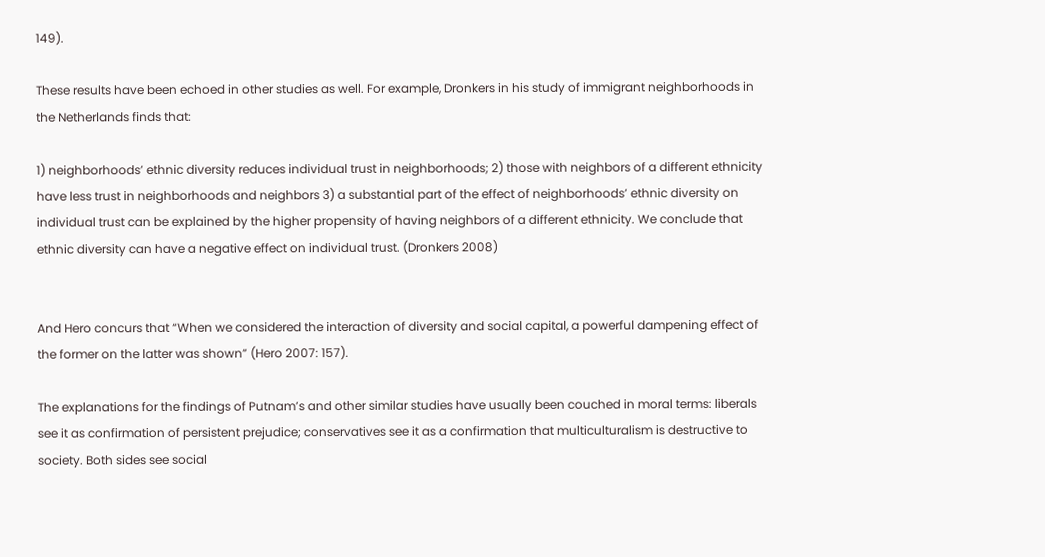149).

These results have been echoed in other studies as well. For example, Dronkers in his study of immigrant neighborhoods in the Netherlands finds that:

1) neighborhoods’ ethnic diversity reduces individual trust in neighborhoods; 2) those with neighbors of a different ethnicity have less trust in neighborhoods and neighbors 3) a substantial part of the effect of neighborhoods’ ethnic diversity on individual trust can be explained by the higher propensity of having neighbors of a different ethnicity. We conclude that ethnic diversity can have a negative effect on individual trust. (Dronkers 2008)


And Hero concurs that “When we considered the interaction of diversity and social capital, a powerful dampening effect of the former on the latter was shown” (Hero 2007: 157).

The explanations for the findings of Putnam’s and other similar studies have usually been couched in moral terms: liberals see it as confirmation of persistent prejudice; conservatives see it as a confirmation that multiculturalism is destructive to society. Both sides see social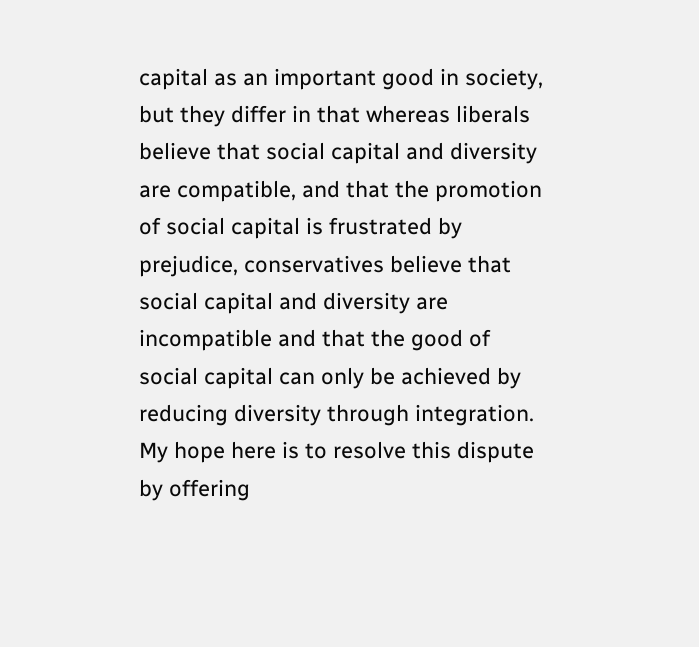capital as an important good in society, but they differ in that whereas liberals believe that social capital and diversity are compatible, and that the promotion of social capital is frustrated by prejudice, conservatives believe that social capital and diversity are incompatible and that the good of social capital can only be achieved by reducing diversity through integration. My hope here is to resolve this dispute by offering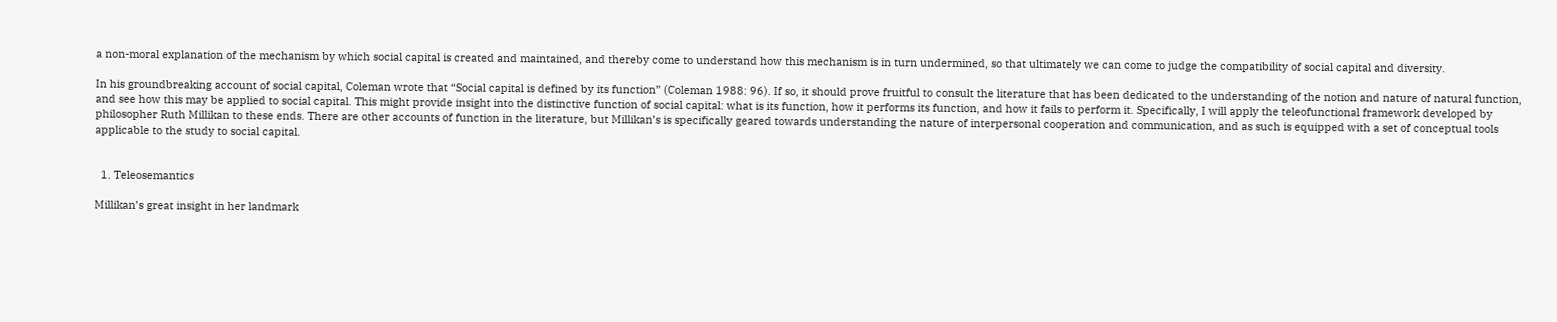a non-moral explanation of the mechanism by which social capital is created and maintained, and thereby come to understand how this mechanism is in turn undermined, so that ultimately we can come to judge the compatibility of social capital and diversity.

In his groundbreaking account of social capital, Coleman wrote that “Social capital is defined by its function” (Coleman 1988: 96). If so, it should prove fruitful to consult the literature that has been dedicated to the understanding of the notion and nature of natural function, and see how this may be applied to social capital. This might provide insight into the distinctive function of social capital: what is its function, how it performs its function, and how it fails to perform it. Specifically, I will apply the teleofunctional framework developed by philosopher Ruth Millikan to these ends. There are other accounts of function in the literature, but Millikan’s is specifically geared towards understanding the nature of interpersonal cooperation and communication, and as such is equipped with a set of conceptual tools applicable to the study to social capital.


  1. Teleosemantics

Millikan’s great insight in her landmark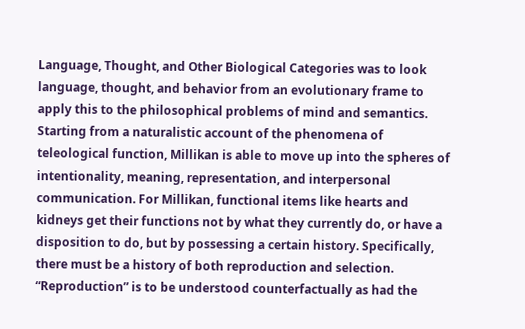Language, Thought, and Other Biological Categories was to look language, thought, and behavior from an evolutionary frame to apply this to the philosophical problems of mind and semantics. Starting from a naturalistic account of the phenomena of teleological function, Millikan is able to move up into the spheres of intentionality, meaning, representation, and interpersonal communication. For Millikan, functional items like hearts and kidneys get their functions not by what they currently do, or have a disposition to do, but by possessing a certain history. Specifically, there must be a history of both reproduction and selection. “Reproduction” is to be understood counterfactually as had the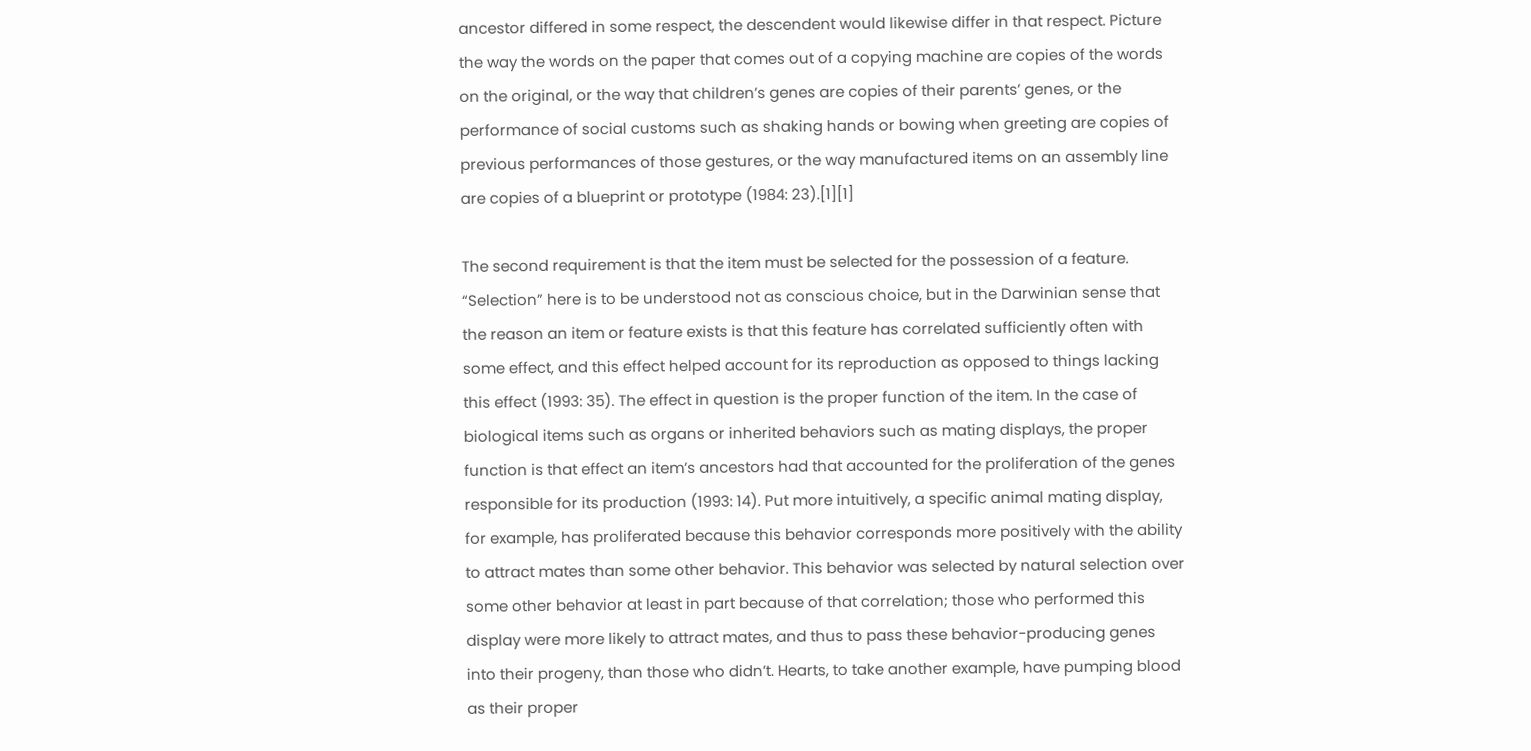ancestor differed in some respect, the descendent would likewise differ in that respect. Picture the way the words on the paper that comes out of a copying machine are copies of the words on the original, or the way that children’s genes are copies of their parents’ genes, or the performance of social customs such as shaking hands or bowing when greeting are copies of previous performances of those gestures, or the way manufactured items on an assembly line are copies of a blueprint or prototype (1984: 23).[1][1]

The second requirement is that the item must be selected for the possession of a feature. “Selection” here is to be understood not as conscious choice, but in the Darwinian sense that the reason an item or feature exists is that this feature has correlated sufficiently often with some effect, and this effect helped account for its reproduction as opposed to things lacking this effect (1993: 35). The effect in question is the proper function of the item. In the case of biological items such as organs or inherited behaviors such as mating displays, the proper function is that effect an item’s ancestors had that accounted for the proliferation of the genes responsible for its production (1993: 14). Put more intuitively, a specific animal mating display, for example, has proliferated because this behavior corresponds more positively with the ability to attract mates than some other behavior. This behavior was selected by natural selection over some other behavior at least in part because of that correlation; those who performed this display were more likely to attract mates, and thus to pass these behavior-producing genes into their progeny, than those who didn’t. Hearts, to take another example, have pumping blood as their proper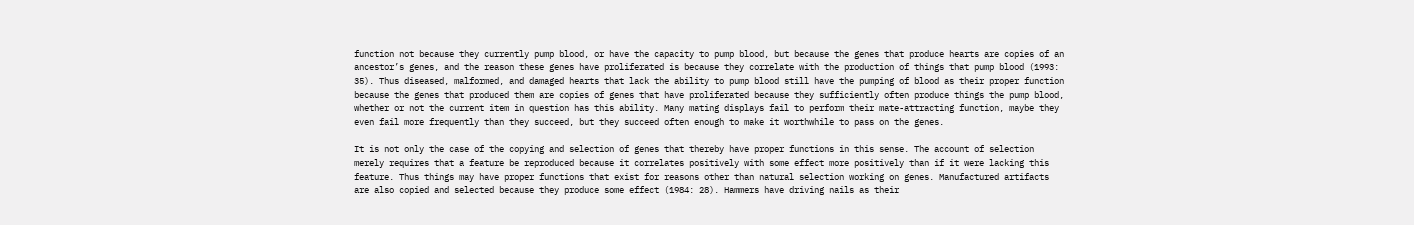function not because they currently pump blood, or have the capacity to pump blood, but because the genes that produce hearts are copies of an ancestor’s genes, and the reason these genes have proliferated is because they correlate with the production of things that pump blood (1993: 35). Thus diseased, malformed, and damaged hearts that lack the ability to pump blood still have the pumping of blood as their proper function because the genes that produced them are copies of genes that have proliferated because they sufficiently often produce things the pump blood, whether or not the current item in question has this ability. Many mating displays fail to perform their mate-attracting function, maybe they even fail more frequently than they succeed, but they succeed often enough to make it worthwhile to pass on the genes.

It is not only the case of the copying and selection of genes that thereby have proper functions in this sense. The account of selection merely requires that a feature be reproduced because it correlates positively with some effect more positively than if it were lacking this feature. Thus things may have proper functions that exist for reasons other than natural selection working on genes. Manufactured artifacts are also copied and selected because they produce some effect (1984: 28). Hammers have driving nails as their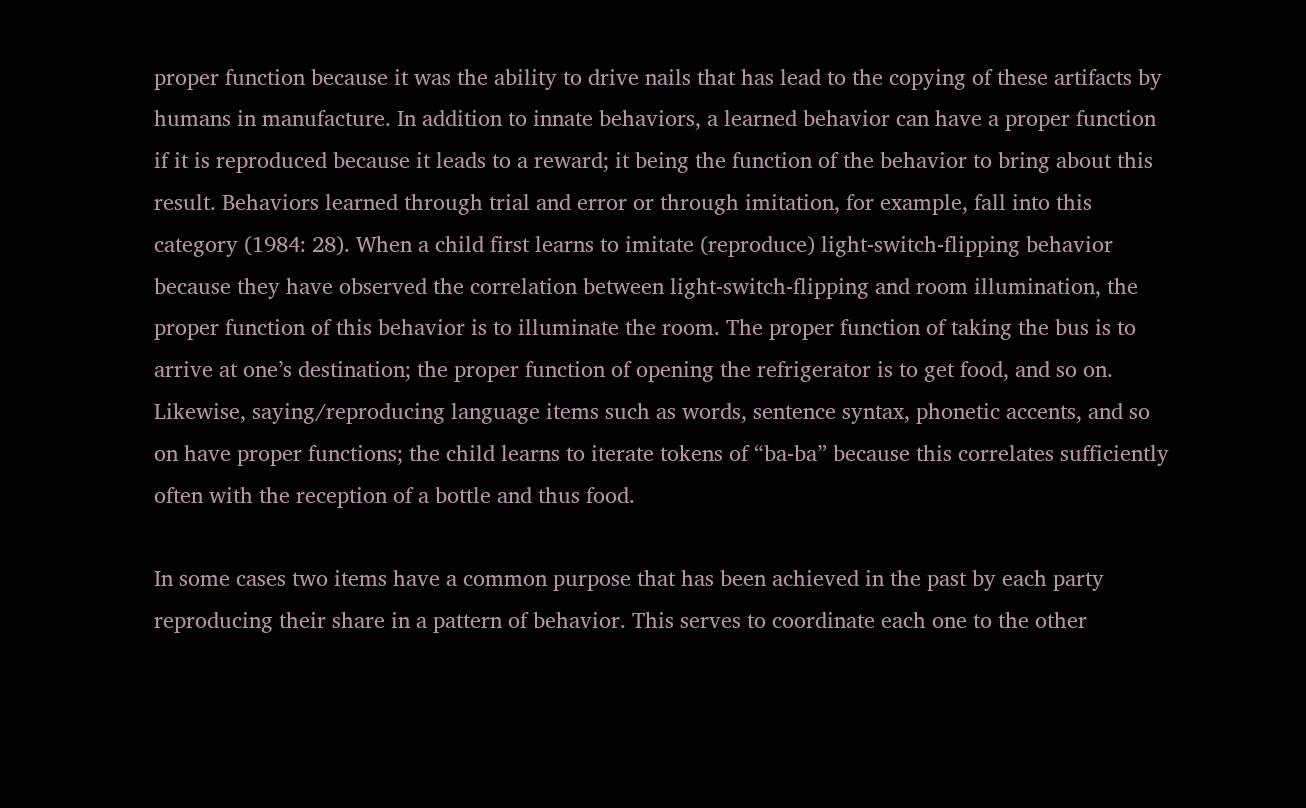proper function because it was the ability to drive nails that has lead to the copying of these artifacts by humans in manufacture. In addition to innate behaviors, a learned behavior can have a proper function if it is reproduced because it leads to a reward; it being the function of the behavior to bring about this result. Behaviors learned through trial and error or through imitation, for example, fall into this category (1984: 28). When a child first learns to imitate (reproduce) light-switch-flipping behavior because they have observed the correlation between light-switch-flipping and room illumination, the proper function of this behavior is to illuminate the room. The proper function of taking the bus is to arrive at one’s destination; the proper function of opening the refrigerator is to get food, and so on.   Likewise, saying/reproducing language items such as words, sentence syntax, phonetic accents, and so on have proper functions; the child learns to iterate tokens of “ba-ba” because this correlates sufficiently often with the reception of a bottle and thus food.

In some cases two items have a common purpose that has been achieved in the past by each party reproducing their share in a pattern of behavior. This serves to coordinate each one to the other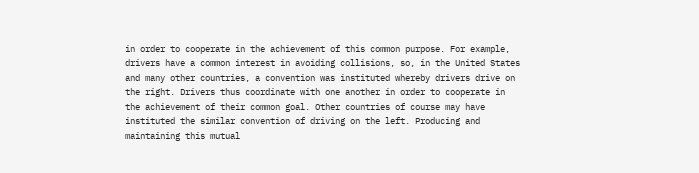in order to cooperate in the achievement of this common purpose. For example, drivers have a common interest in avoiding collisions, so, in the United States and many other countries, a convention was instituted whereby drivers drive on the right. Drivers thus coordinate with one another in order to cooperate in the achievement of their common goal. Other countries of course may have instituted the similar convention of driving on the left. Producing and maintaining this mutual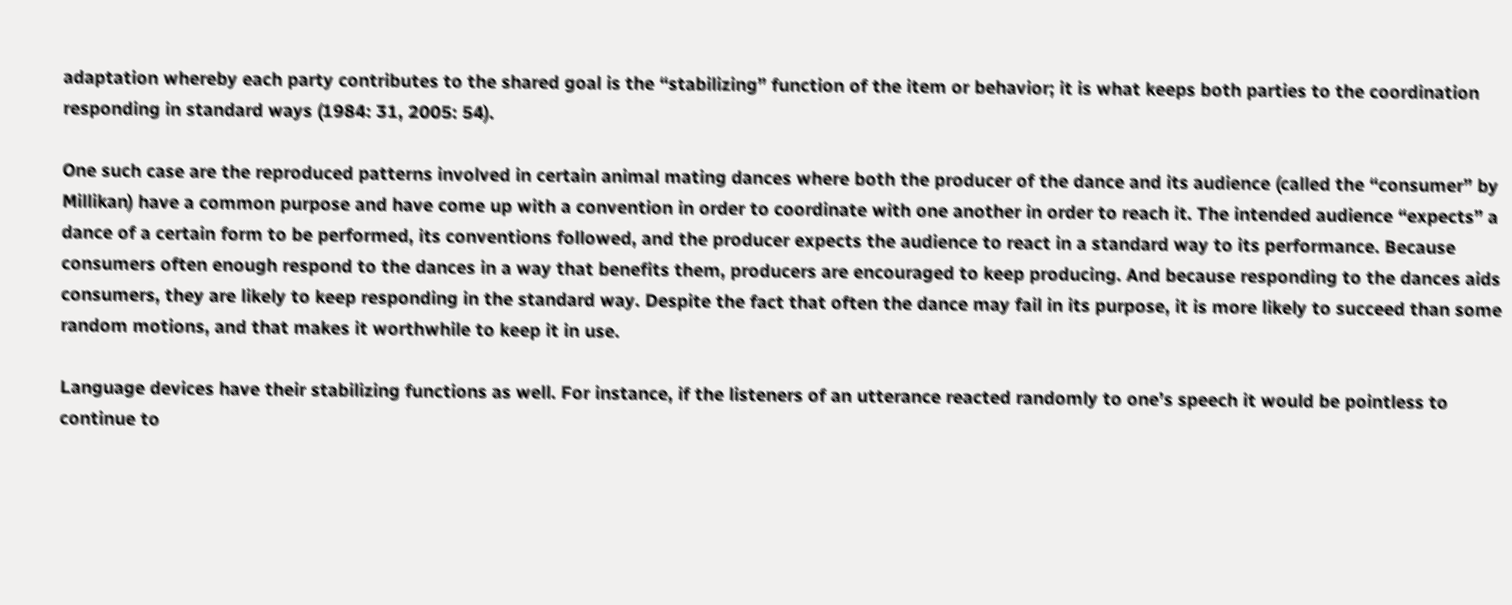adaptation whereby each party contributes to the shared goal is the “stabilizing” function of the item or behavior; it is what keeps both parties to the coordination responding in standard ways (1984: 31, 2005: 54).

One such case are the reproduced patterns involved in certain animal mating dances where both the producer of the dance and its audience (called the “consumer” by Millikan) have a common purpose and have come up with a convention in order to coordinate with one another in order to reach it. The intended audience “expects” a dance of a certain form to be performed, its conventions followed, and the producer expects the audience to react in a standard way to its performance. Because consumers often enough respond to the dances in a way that benefits them, producers are encouraged to keep producing. And because responding to the dances aids consumers, they are likely to keep responding in the standard way. Despite the fact that often the dance may fail in its purpose, it is more likely to succeed than some random motions, and that makes it worthwhile to keep it in use.

Language devices have their stabilizing functions as well. For instance, if the listeners of an utterance reacted randomly to one’s speech it would be pointless to continue to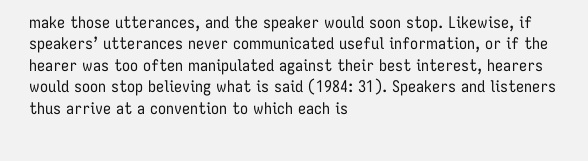make those utterances, and the speaker would soon stop. Likewise, if speakers’ utterances never communicated useful information, or if the hearer was too often manipulated against their best interest, hearers would soon stop believing what is said (1984: 31). Speakers and listeners thus arrive at a convention to which each is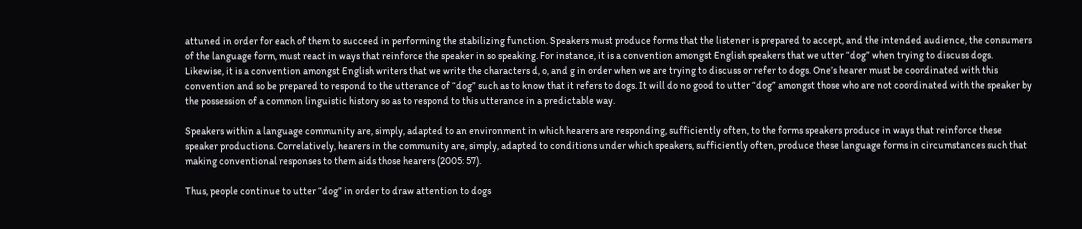attuned in order for each of them to succeed in performing the stabilizing function. Speakers must produce forms that the listener is prepared to accept, and the intended audience, the consumers of the language form, must react in ways that reinforce the speaker in so speaking. For instance, it is a convention amongst English speakers that we utter “dog” when trying to discuss dogs. Likewise, it is a convention amongst English writers that we write the characters d, o, and g in order when we are trying to discuss or refer to dogs. One’s hearer must be coordinated with this convention and so be prepared to respond to the utterance of “dog” such as to know that it refers to dogs. It will do no good to utter “dog” amongst those who are not coordinated with the speaker by the possession of a common linguistic history so as to respond to this utterance in a predictable way.

Speakers within a language community are, simply, adapted to an environment in which hearers are responding, sufficiently often, to the forms speakers produce in ways that reinforce these speaker productions. Correlatively, hearers in the community are, simply, adapted to conditions under which speakers, sufficiently often, produce these language forms in circumstances such that making conventional responses to them aids those hearers (2005: 57).

Thus, people continue to utter “dog” in order to draw attention to dogs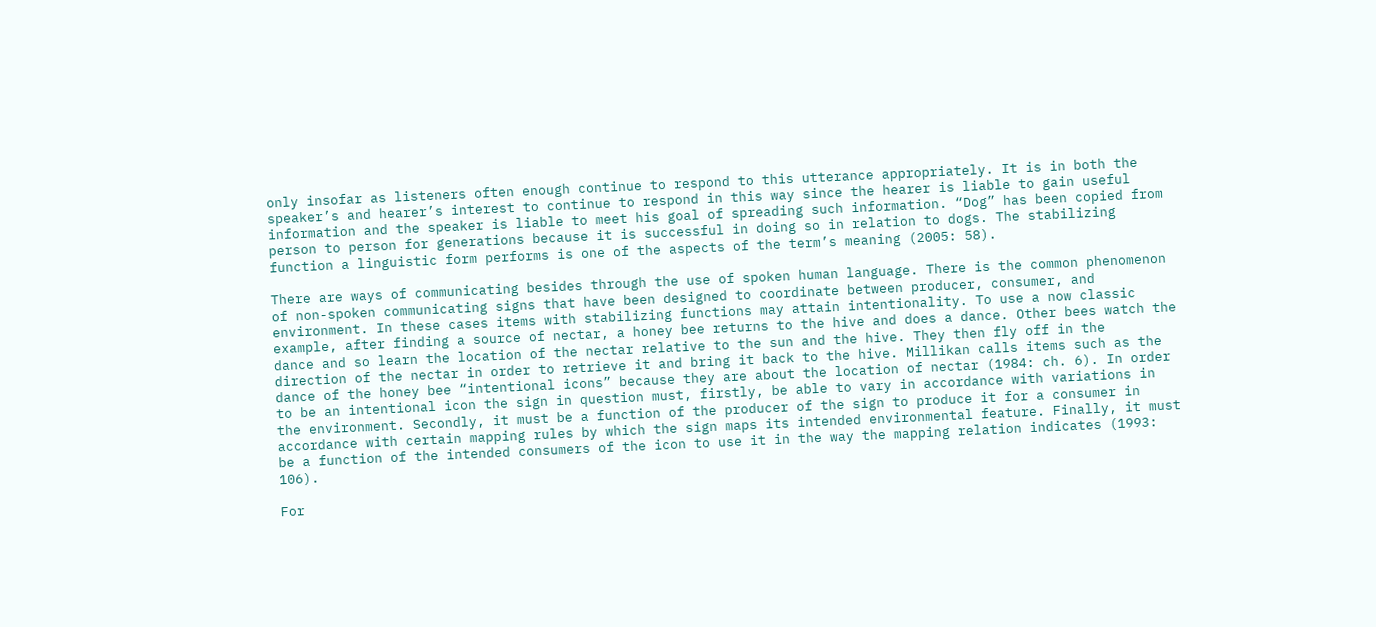only insofar as listeners often enough continue to respond to this utterance appropriately. It is in both the speaker’s and hearer’s interest to continue to respond in this way since the hearer is liable to gain useful information and the speaker is liable to meet his goal of spreading such information. “Dog” has been copied from person to person for generations because it is successful in doing so in relation to dogs. The stabilizing function a linguistic form performs is one of the aspects of the term’s meaning (2005: 58).

There are ways of communicating besides through the use of spoken human language. There is the common phenomenon of non-spoken communicating signs that have been designed to coordinate between producer, consumer, and environment. In these cases items with stabilizing functions may attain intentionality. To use a now classic example, after finding a source of nectar, a honey bee returns to the hive and does a dance. Other bees watch the dance and so learn the location of the nectar relative to the sun and the hive. They then fly off in the direction of the nectar in order to retrieve it and bring it back to the hive. Millikan calls items such as the dance of the honey bee “intentional icons” because they are about the location of nectar (1984: ch. 6). In order to be an intentional icon the sign in question must, firstly, be able to vary in accordance with variations in the environment. Secondly, it must be a function of the producer of the sign to produce it for a consumer in accordance with certain mapping rules by which the sign maps its intended environmental feature. Finally, it must be a function of the intended consumers of the icon to use it in the way the mapping relation indicates (1993: 106).

For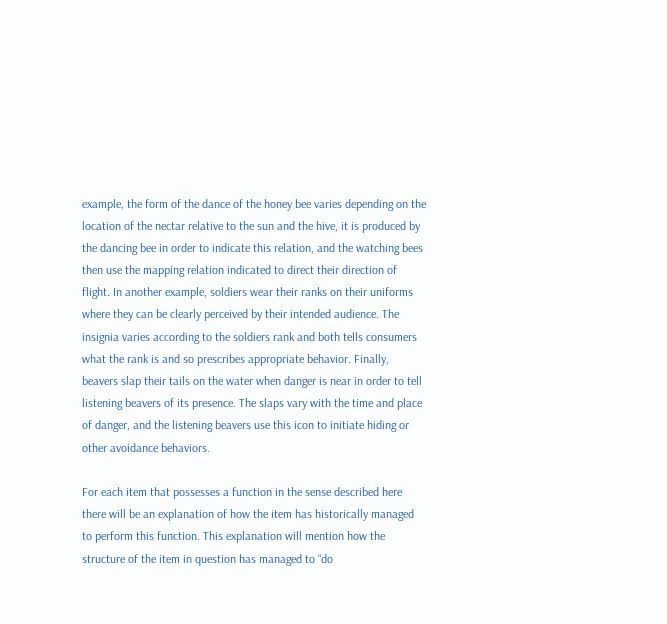example, the form of the dance of the honey bee varies depending on the location of the nectar relative to the sun and the hive, it is produced by the dancing bee in order to indicate this relation, and the watching bees then use the mapping relation indicated to direct their direction of flight. In another example, soldiers wear their ranks on their uniforms where they can be clearly perceived by their intended audience. The insignia varies according to the soldiers rank and both tells consumers what the rank is and so prescribes appropriate behavior. Finally, beavers slap their tails on the water when danger is near in order to tell listening beavers of its presence. The slaps vary with the time and place of danger, and the listening beavers use this icon to initiate hiding or other avoidance behaviors.

For each item that possesses a function in the sense described here there will be an explanation of how the item has historically managed to perform this function. This explanation will mention how the structure of the item in question has managed to “do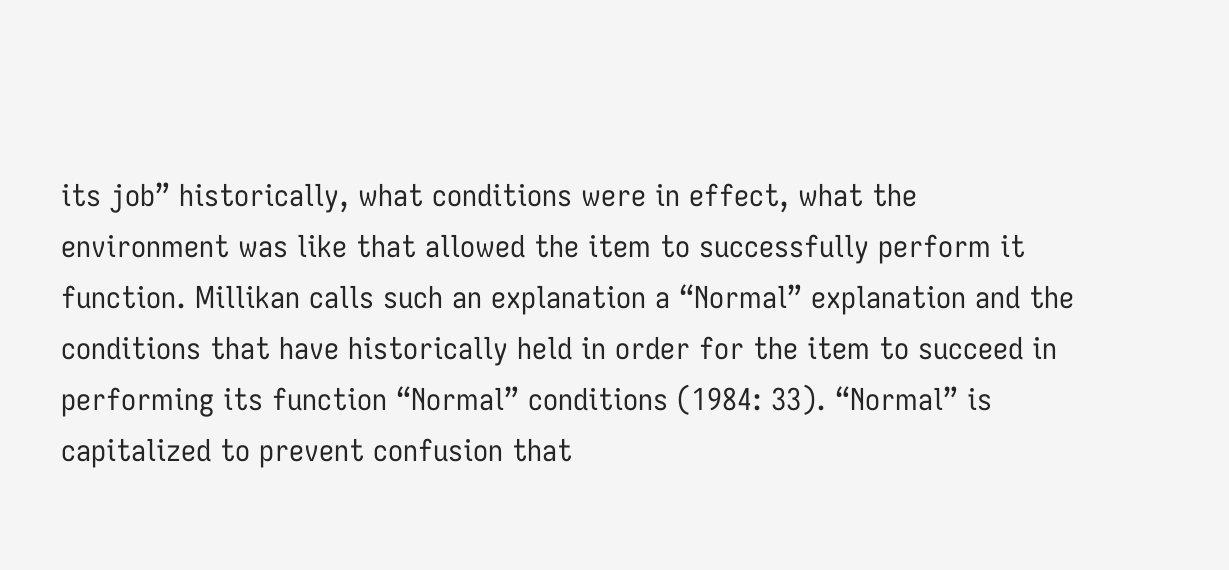its job” historically, what conditions were in effect, what the environment was like that allowed the item to successfully perform it function. Millikan calls such an explanation a “Normal” explanation and the conditions that have historically held in order for the item to succeed in performing its function “Normal” conditions (1984: 33). “Normal” is capitalized to prevent confusion that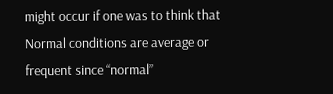might occur if one was to think that Normal conditions are average or frequent since “normal”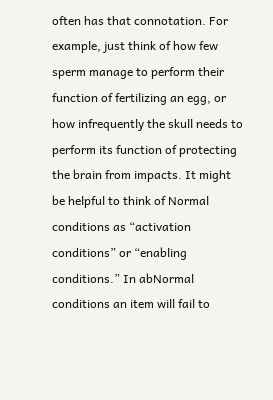often has that connotation. For example, just think of how few sperm manage to perform their function of fertilizing an egg, or how infrequently the skull needs to perform its function of protecting the brain from impacts. It might be helpful to think of Normal conditions as “activation conditions” or “enabling conditions.” In abNormal conditions an item will fail to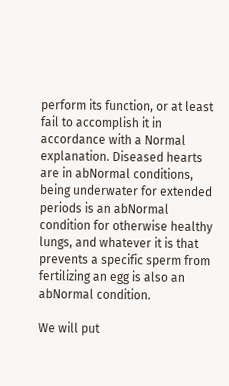perform its function, or at least fail to accomplish it in accordance with a Normal explanation. Diseased hearts are in abNormal conditions, being underwater for extended periods is an abNormal condition for otherwise healthy lungs, and whatever it is that prevents a specific sperm from fertilizing an egg is also an abNormal condition.

We will put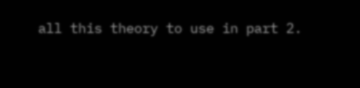all this theory to use in part 2.